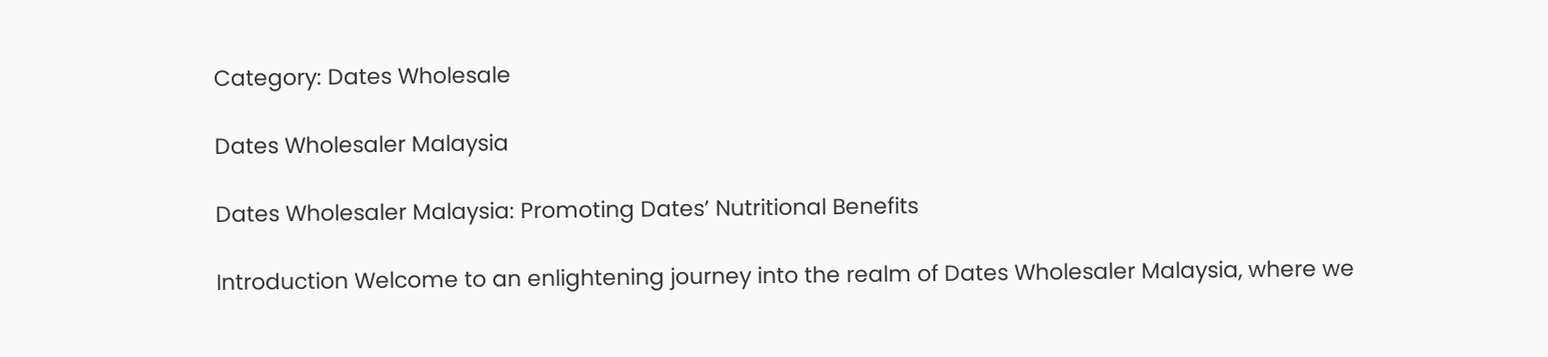Category: Dates Wholesale

Dates Wholesaler Malaysia

Dates Wholesaler Malaysia: Promoting Dates’ Nutritional Benefits

Introduction Welcome to an enlightening journey into the realm of Dates Wholesaler Malaysia, where we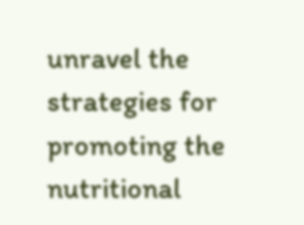unravel the strategies for promoting the nutritional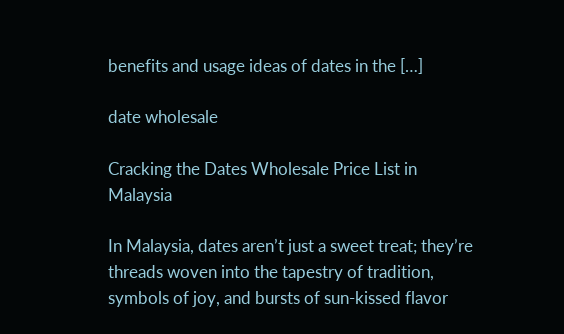benefits and usage ideas of dates in the […]

date wholesale

Cracking the Dates Wholesale Price List in Malaysia

In Malaysia, dates aren’t just a sweet treat; they’re threads woven into the tapestry of tradition, symbols of joy, and bursts of sun-kissed flavor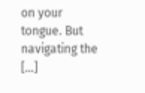on your tongue. But navigating the […]